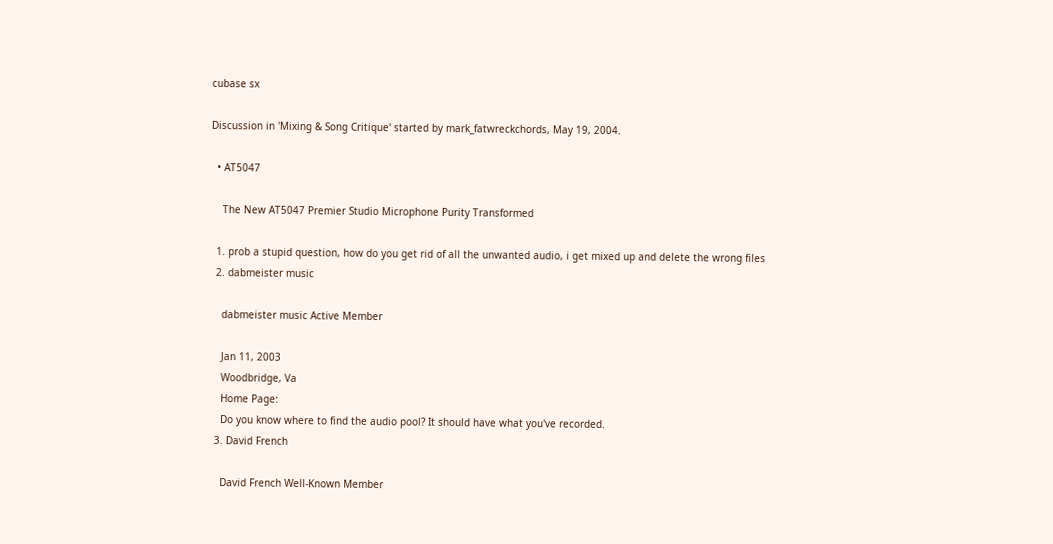cubase sx

Discussion in 'Mixing & Song Critique' started by mark_fatwreckchords, May 19, 2004.

  • AT5047

    The New AT5047 Premier Studio Microphone Purity Transformed

  1. prob a stupid question, how do you get rid of all the unwanted audio, i get mixed up and delete the wrong files
  2. dabmeister music

    dabmeister music Active Member

    Jan 11, 2003
    Woodbridge, Va
    Home Page:
    Do you know where to find the audio pool? It should have what you've recorded.
  3. David French

    David French Well-Known Member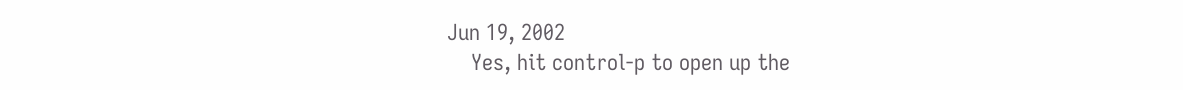Jun 19, 2002
    Yes, hit control-p to open up the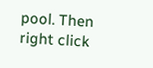pool. Then right click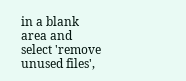in a blank area and select 'remove unused files',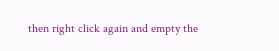then right click again and empty the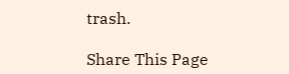trash.

Share This Page